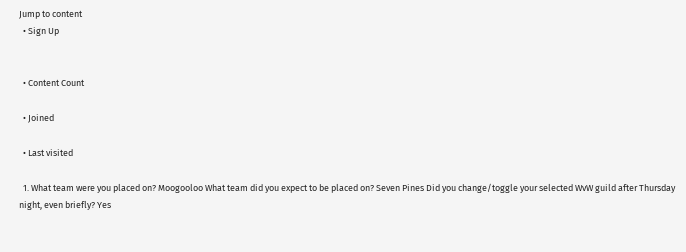Jump to content
  • Sign Up


  • Content Count

  • Joined

  • Last visited

  1. What team were you placed on? Moogooloo What team did you expect to be placed on? Seven Pines Did you change/toggle your selected WvW guild after Thursday night, even briefly? Yes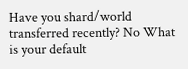Have you shard/world transferred recently? No What is your default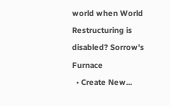world when World Restructuring is disabled? Sorrow's Furnace
  • Create New...